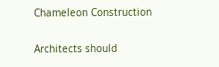Chameleon Construction

Architects should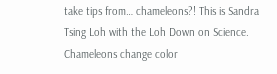take tips from… chameleons?! This is Sandra Tsing Loh with the Loh Down on Science. Chameleons change color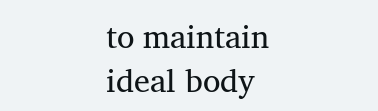to maintain ideal body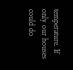temperature. If only our houses could do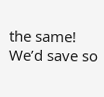the same! We’d save so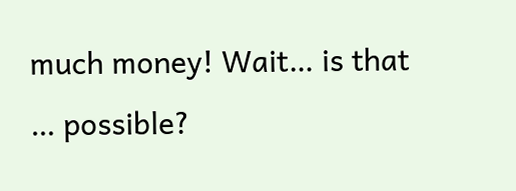much money! Wait… is that … possible?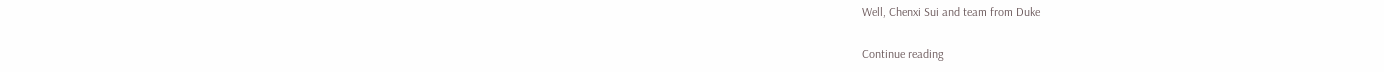Well, Chenxi Sui and team from Duke

Continue reading